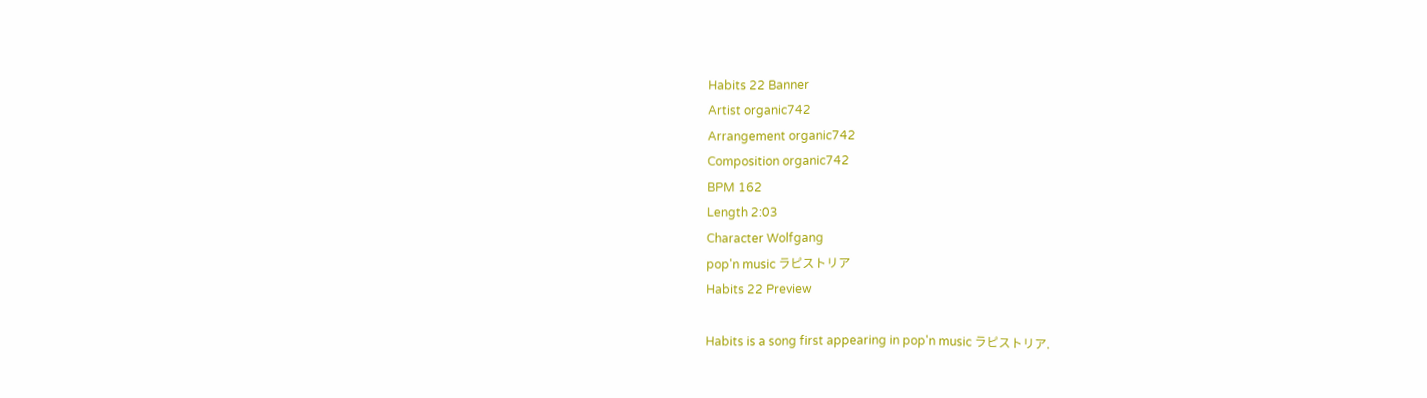Habits 22 Banner
Artist organic742
Arrangement organic742
Composition organic742
BPM 162
Length 2:03
Character Wolfgang
pop'n music ラピストリア
Habits 22 Preview

Habits is a song first appearing in pop'n music ラピストリア.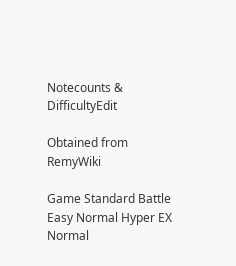Notecounts & DifficultyEdit

Obtained from RemyWiki

Game Standard Battle
Easy Normal Hyper EX Normal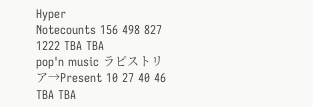Hyper
Notecounts 156 498 827 1222 TBA TBA
pop'n music ラピストリア→Present 10 27 40 46 TBA TBA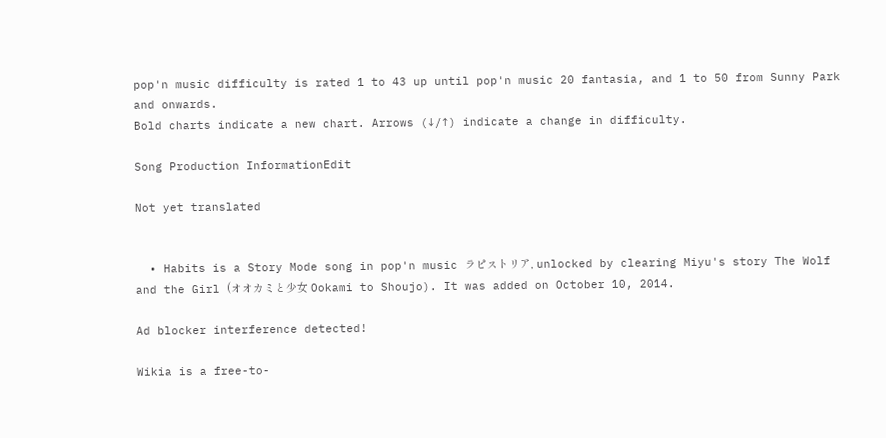pop'n music difficulty is rated 1 to 43 up until pop'n music 20 fantasia, and 1 to 50 from Sunny Park and onwards.
Bold charts indicate a new chart. Arrows (↓/↑) indicate a change in difficulty.

Song Production InformationEdit

Not yet translated


  • Habits is a Story Mode song in pop'n music ラピストリア, unlocked by clearing Miyu's story The Wolf and the Girl (オオカミと少女 Ookami to Shoujo). It was added on October 10, 2014.

Ad blocker interference detected!

Wikia is a free-to-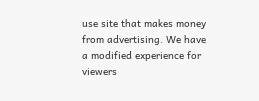use site that makes money from advertising. We have a modified experience for viewers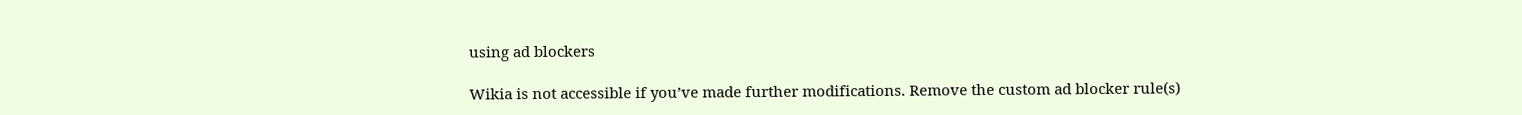using ad blockers

Wikia is not accessible if you’ve made further modifications. Remove the custom ad blocker rule(s)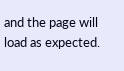and the page will load as expected.